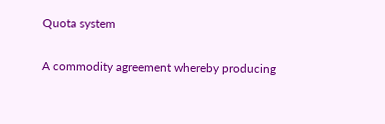Quota system

A commodity agreement whereby producing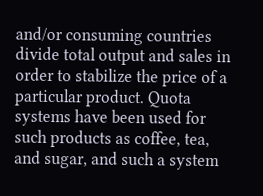and/or consuming countries divide total output and sales in order to stabilize the price of a particular product. Quota systems have been used for such products as coffee, tea, and sugar, and such a system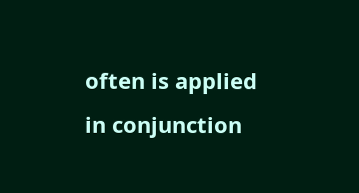often is applied in conjunction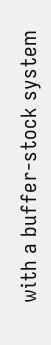with a buffer-stock system